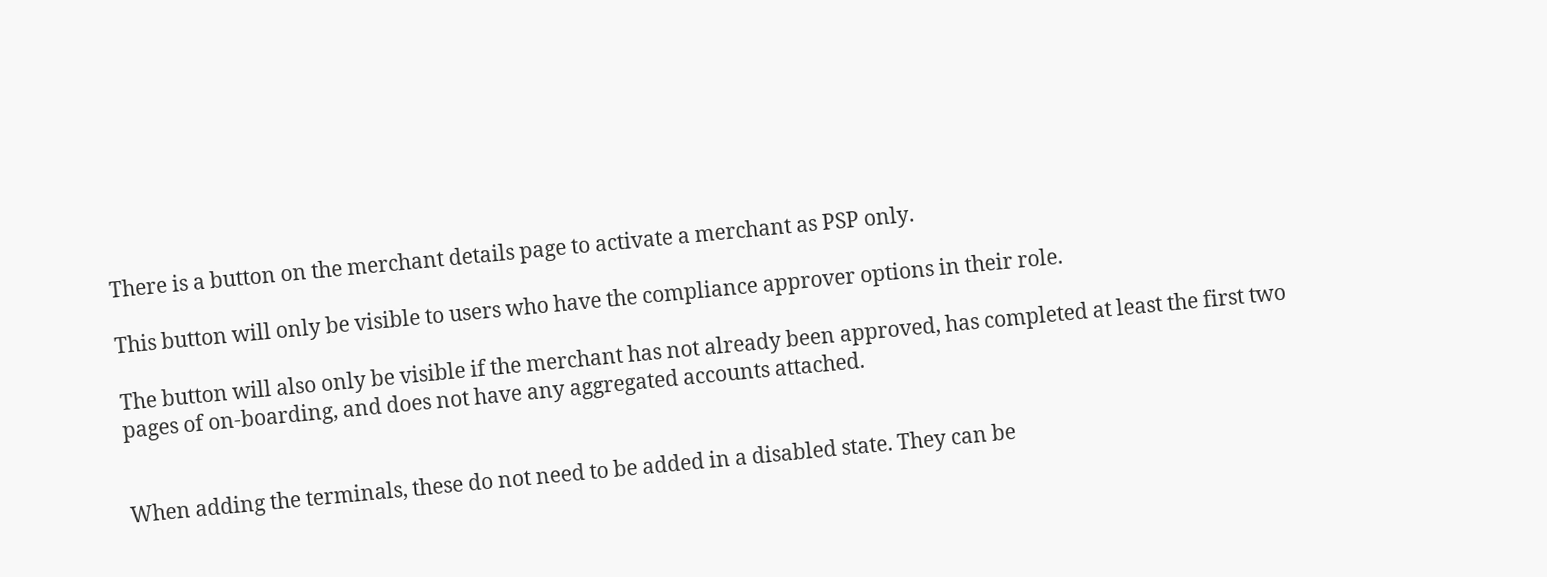There is a button on the merchant details page to activate a merchant as PSP only.

This button will only be visible to users who have the compliance approver options in their role.

The button will also only be visible if the merchant has not already been approved, has completed at least the first two pages of on-boarding, and does not have any aggregated accounts attached.


When adding the terminals, these do not need to be added in a disabled state. They can be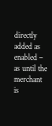directly added as enabled – as until the merchant is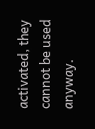activated, they cannot be used anyway.